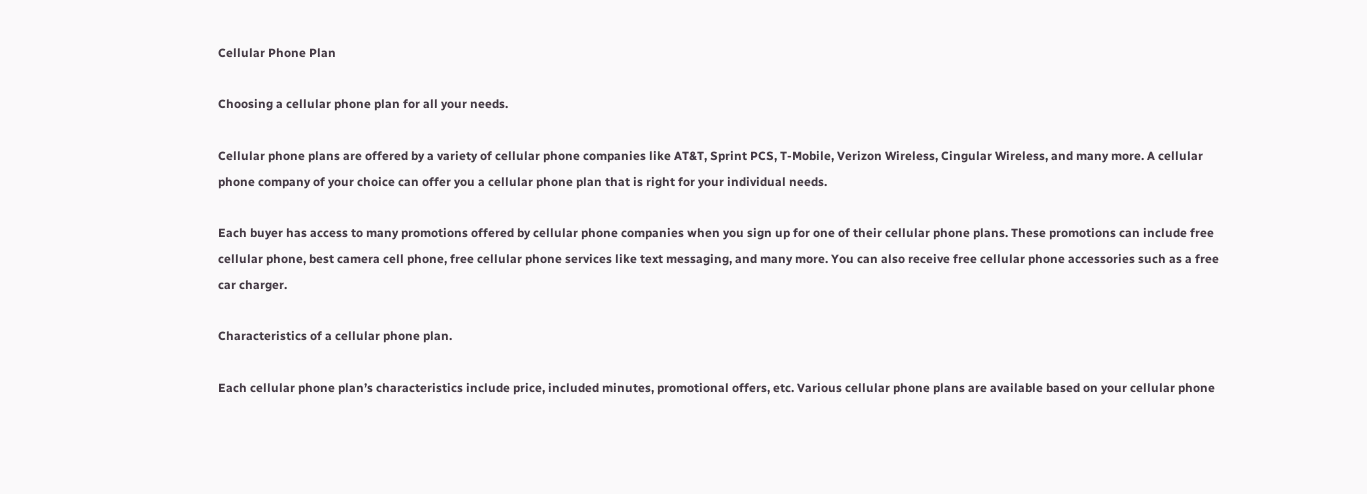Cellular Phone Plan

Choosing a cellular phone plan for all your needs.

Cellular phone plans are offered by a variety of cellular phone companies like AT&T, Sprint PCS, T-Mobile, Verizon Wireless, Cingular Wireless, and many more. A cellular phone company of your choice can offer you a cellular phone plan that is right for your individual needs.

Each buyer has access to many promotions offered by cellular phone companies when you sign up for one of their cellular phone plans. These promotions can include free cellular phone, best camera cell phone, free cellular phone services like text messaging, and many more. You can also receive free cellular phone accessories such as a free car charger.

Characteristics of a cellular phone plan.

Each cellular phone plan’s characteristics include price, included minutes, promotional offers, etc. Various cellular phone plans are available based on your cellular phone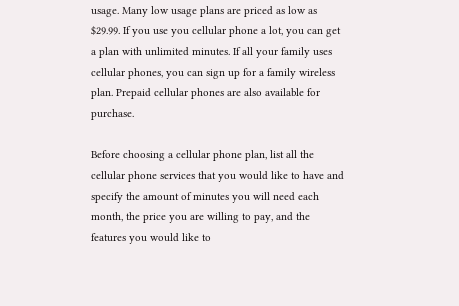usage. Many low usage plans are priced as low as $29.99. If you use you cellular phone a lot, you can get a plan with unlimited minutes. If all your family uses cellular phones, you can sign up for a family wireless plan. Prepaid cellular phones are also available for purchase.

Before choosing a cellular phone plan, list all the cellular phone services that you would like to have and specify the amount of minutes you will need each month, the price you are willing to pay, and the features you would like to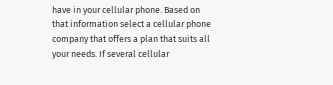have in your cellular phone. Based on that information select a cellular phone company that offers a plan that suits all your needs. If several cellular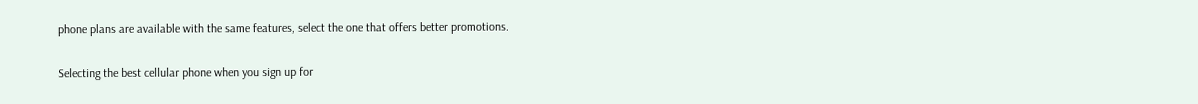phone plans are available with the same features, select the one that offers better promotions.

Selecting the best cellular phone when you sign up for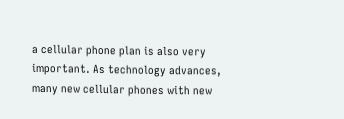a cellular phone plan is also very important. As technology advances, many new cellular phones with new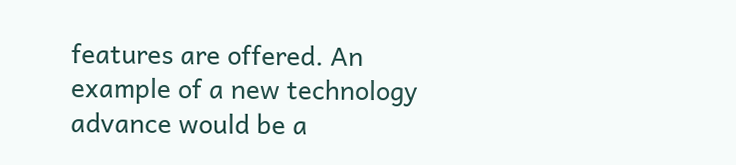features are offered. An example of a new technology advance would be a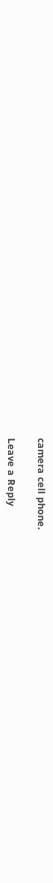camera cell phone.

Leave a Reply